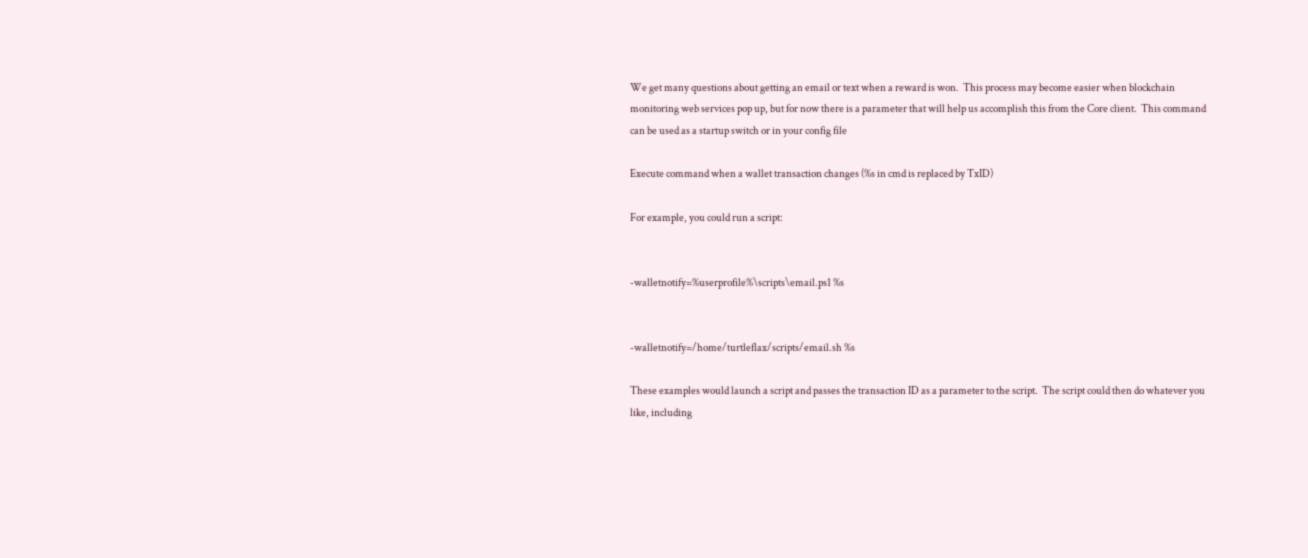We get many questions about getting an email or text when a reward is won.  This process may become easier when blockchain monitoring web services pop up, but for now there is a parameter that will help us accomplish this from the Core client.  This command can be used as a startup switch or in your config file

Execute command when a wallet transaction changes (%s in cmd is replaced by TxID)

For example, you could run a script:


-walletnotify=%userprofile%\scripts\email.ps1 %s


-walletnotify=/home/turtleflax/scripts/email.sh %s

These examples would launch a script and passes the transaction ID as a parameter to the script.  The script could then do whatever you like, including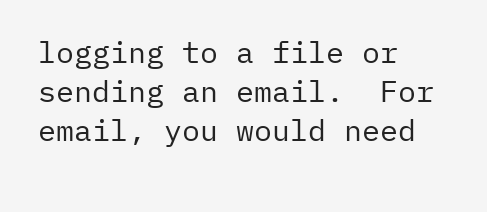logging to a file or sending an email.  For email, you would need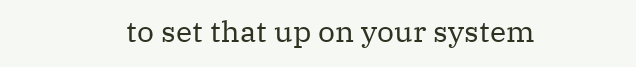to set that up on your system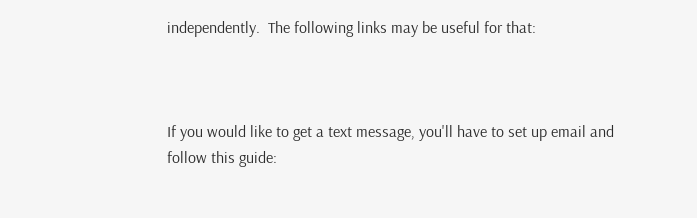independently.  The following links may be useful for that:



If you would like to get a text message, you'll have to set up email and follow this guide: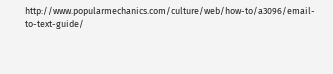http://www.popularmechanics.com/culture/web/how-to/a3096/email-to-text-guide/